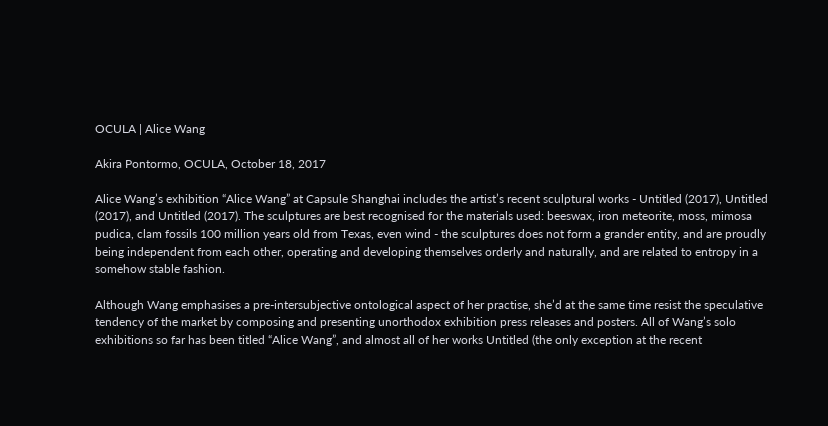OCULA | Alice Wang

Akira Pontormo, OCULA, October 18, 2017

Alice Wang’s exhibition “Alice Wang” at Capsule Shanghai includes the artist’s recent sculptural works - Untitled (2017), Untitled (2017), and Untitled (2017). The sculptures are best recognised for the materials used: beeswax, iron meteorite, moss, mimosa pudica, clam fossils 100 million years old from Texas, even wind - the sculptures does not form a grander entity, and are proudly being independent from each other, operating and developing themselves orderly and naturally, and are related to entropy in a somehow stable fashion.

Although Wang emphasises a pre-intersubjective ontological aspect of her practise, she’d at the same time resist the speculative tendency of the market by composing and presenting unorthodox exhibition press releases and posters. All of Wang’s solo exhibitions so far has been titled “Alice Wang”, and almost all of her works Untitled (the only exception at the recent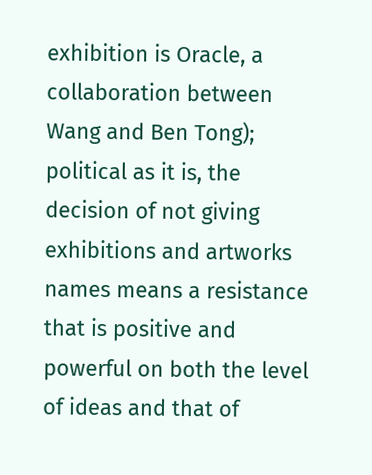exhibition is Oracle, a collaboration between Wang and Ben Tong); political as it is, the decision of not giving exhibitions and artworks names means a resistance that is positive and powerful on both the level of ideas and that of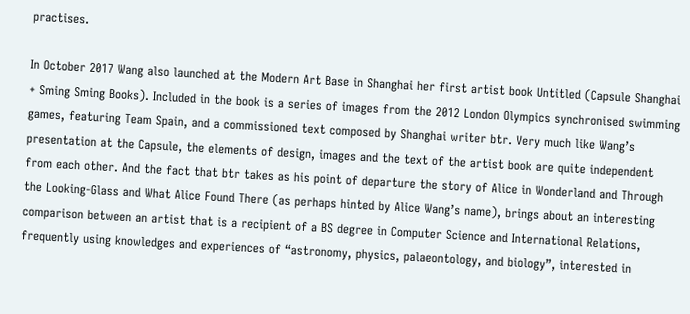practises.

In October 2017 Wang also launched at the Modern Art Base in Shanghai her first artist book Untitled (Capsule Shanghai + Sming Sming Books). Included in the book is a series of images from the 2012 London Olympics synchronised swimming games, featuring Team Spain, and a commissioned text composed by Shanghai writer btr. Very much like Wang’s presentation at the Capsule, the elements of design, images and the text of the artist book are quite independent from each other. And the fact that btr takes as his point of departure the story of Alice in Wonderland and Through the Looking-Glass and What Alice Found There (as perhaps hinted by Alice Wang’s name), brings about an interesting comparison between an artist that is a recipient of a BS degree in Computer Science and International Relations, frequently using knowledges and experiences of “astronomy, physics, palaeontology, and biology”, interested in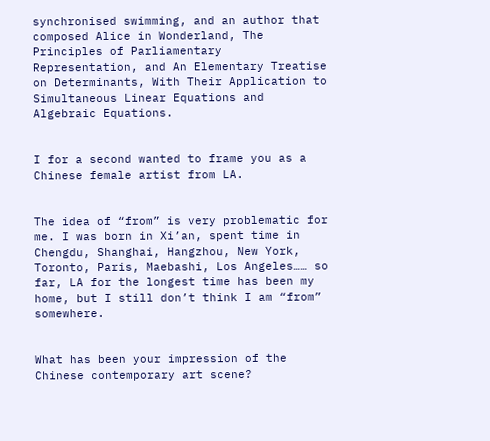synchronised swimming, and an author that composed Alice in Wonderland, The Principles of Parliamentary Representation, and An Elementary Treatise on Determinants, With Their Application to Simultaneous Linear Equations and Algebraic Equations.


I for a second wanted to frame you as a Chinese female artist from LA.


The idea of “from” is very problematic for me. I was born in Xi’an, spent time in Chengdu, Shanghai, Hangzhou, New York, Toronto, Paris, Maebashi, Los Angeles…… so far, LA for the longest time has been my home, but I still don’t think I am “from” somewhere.


What has been your impression of the Chinese contemporary art scene?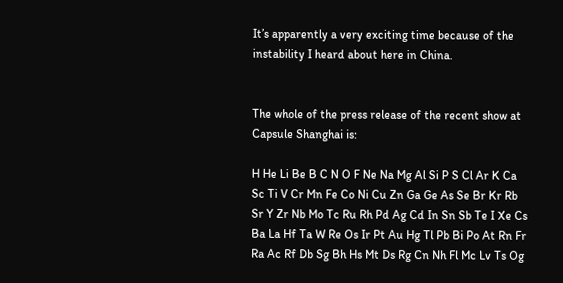It’s apparently a very exciting time because of the instability I heard about here in China.


The whole of the press release of the recent show at Capsule Shanghai is:

H He Li Be B C N O F Ne Na Mg Al Si P S Cl Ar K Ca Sc Ti V Cr Mn Fe Co Ni Cu Zn Ga Ge As Se Br Kr Rb Sr Y Zr Nb Mo Tc Ru Rh Pd Ag Cd In Sn Sb Te I Xe Cs Ba La Hf Ta W Re Os Ir Pt Au Hg Tl Pb Bi Po At Rn Fr Ra Ac Rf Db Sg Bh Hs Mt Ds Rg Cn Nh Fl Mc Lv Ts Og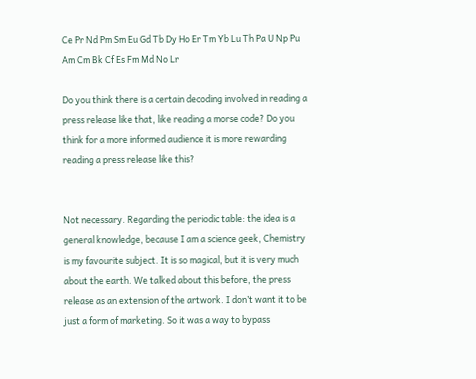Ce Pr Nd Pm Sm Eu Gd Tb Dy Ho Er Tm Yb Lu Th Pa U Np Pu Am Cm Bk Cf Es Fm Md No Lr

Do you think there is a certain decoding involved in reading a press release like that, like reading a morse code? Do you think for a more informed audience it is more rewarding reading a press release like this?


Not necessary. Regarding the periodic table: the idea is a general knowledge, because I am a science geek, Chemistry is my favourite subject. It is so magical, but it is very much about the earth. We talked about this before, the press release as an extension of the artwork. I don’t want it to be just a form of marketing. So it was a way to bypass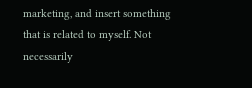marketing, and insert something that is related to myself. Not necessarily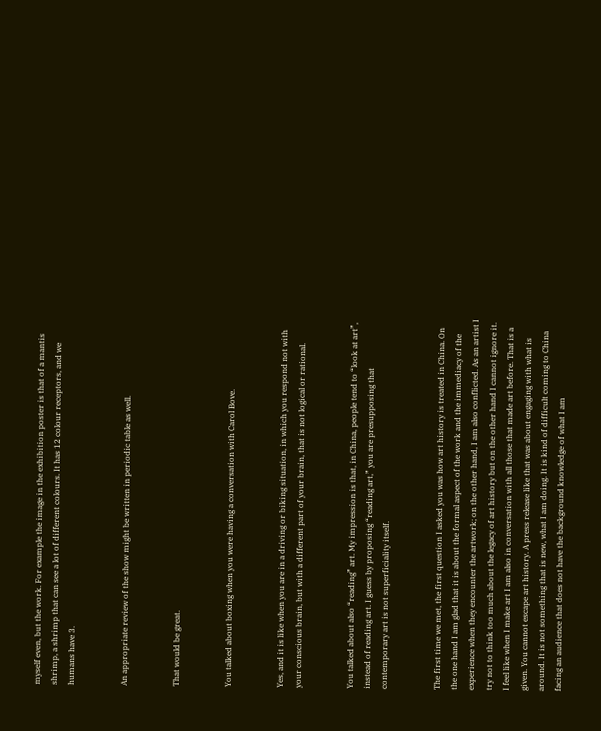myself even, but the work. For example the image in the exhibition poster is that of a mantis shrimp, a shrimp that can see a lot of different colours. It has 12 colour receptors, and we humans have 3.


An appropriate review of the show might be written in periodic table as well.


That would be great.


You talked about boxing when you were having a conversation with Carol Bove.


Yes, and it is like when you are in a driving or biking situation, in which you respond not with your conscious brain, but with a different part of your brain, that is not logical or rational.


You talked about also “reading” art. My impression is that, in China, people tend to “look at art”, instead of reading art. I guess by proposing “reading art,” you are presupposing that contemporary art is not superficiality itself.


The first time we met, the first question I asked you was how art history is treated in China. On the one hand I am glad that it is about the formal aspect of the work and the immediacy of the experience when they encounter the artwork; on the other hand, I am also conflicted. As an artist I try not to think too much about the legacy of art history but on the other hand I cannot ignore it. I feel like when I make art I am also in conversation with all those that made art before. That is a given. You cannot escape art history. A press release like that was about engaging with what is around. It is not something that is new, what I am doing. It is kind of difficult coming to China facing an audience that does not have the background knowledge of what I am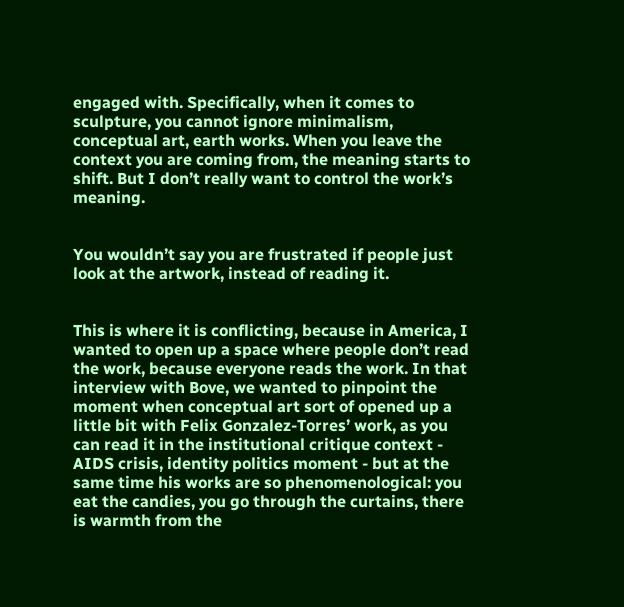engaged with. Specifically, when it comes to sculpture, you cannot ignore minimalism, conceptual art, earth works. When you leave the context you are coming from, the meaning starts to shift. But I don’t really want to control the work’s meaning.


You wouldn’t say you are frustrated if people just look at the artwork, instead of reading it.


This is where it is conflicting, because in America, I wanted to open up a space where people don’t read the work, because everyone reads the work. In that interview with Bove, we wanted to pinpoint the moment when conceptual art sort of opened up a little bit with Felix Gonzalez-Torres’ work, as you can read it in the institutional critique context - AIDS crisis, identity politics moment - but at the same time his works are so phenomenological: you eat the candies, you go through the curtains, there is warmth from the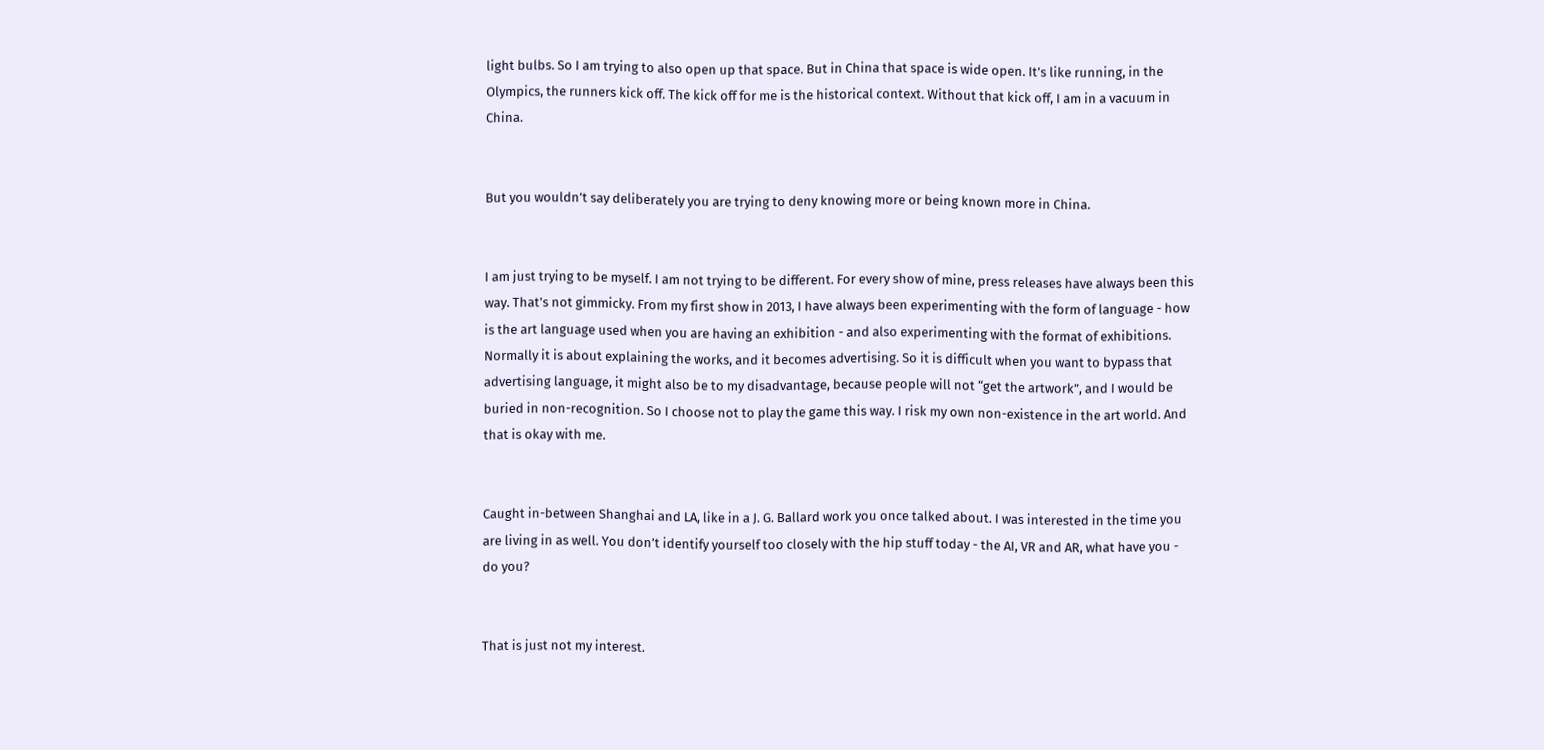light bulbs. So I am trying to also open up that space. But in China that space is wide open. It’s like running, in the Olympics, the runners kick off. The kick off for me is the historical context. Without that kick off, I am in a vacuum in China.


But you wouldn’t say deliberately you are trying to deny knowing more or being known more in China.


I am just trying to be myself. I am not trying to be different. For every show of mine, press releases have always been this way. That’s not gimmicky. From my first show in 2013, I have always been experimenting with the form of language - how is the art language used when you are having an exhibition - and also experimenting with the format of exhibitions. Normally it is about explaining the works, and it becomes advertising. So it is difficult when you want to bypass that advertising language, it might also be to my disadvantage, because people will not “get the artwork”, and I would be buried in non-recognition. So I choose not to play the game this way. I risk my own non-existence in the art world. And that is okay with me.


Caught in-between Shanghai and LA, like in a J. G. Ballard work you once talked about. I was interested in the time you are living in as well. You don’t identify yourself too closely with the hip stuff today - the AI, VR and AR, what have you - do you?


That is just not my interest.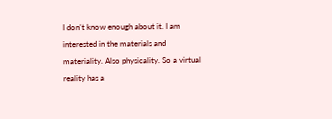I don’t know enough about it. I am interested in the materials and materiality. Also physicality. So a virtual reality has a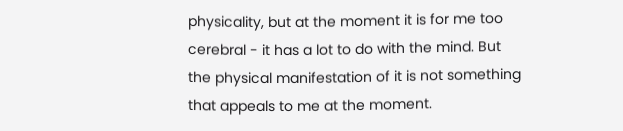physicality, but at the moment it is for me too cerebral - it has a lot to do with the mind. But the physical manifestation of it is not something that appeals to me at the moment.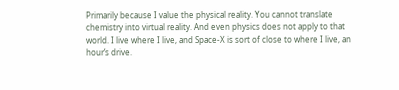Primarily because I value the physical reality. You cannot translate chemistry into virtual reality. And even physics does not apply to that world. I live where I live, and Space-X is sort of close to where I live, an hour’s drive.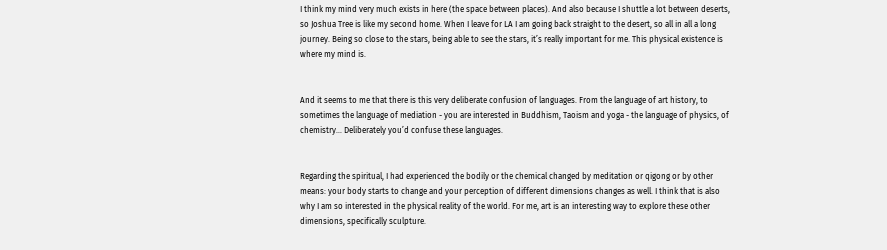I think my mind very much exists in here (the space between places). And also because I shuttle a lot between deserts, so Joshua Tree is like my second home. When I leave for LA I am going back straight to the desert, so all in all a long journey. Being so close to the stars, being able to see the stars, it’s really important for me. This physical existence is where my mind is.


And it seems to me that there is this very deliberate confusion of languages. From the language of art history, to sometimes the language of mediation - you are interested in Buddhism, Taoism and yoga - the language of physics, of chemistry… Deliberately you’d confuse these languages.


Regarding the spiritual, I had experienced the bodily or the chemical changed by meditation or qigong or by other means: your body starts to change and your perception of different dimensions changes as well. I think that is also why I am so interested in the physical reality of the world. For me, art is an interesting way to explore these other dimensions, specifically sculpture.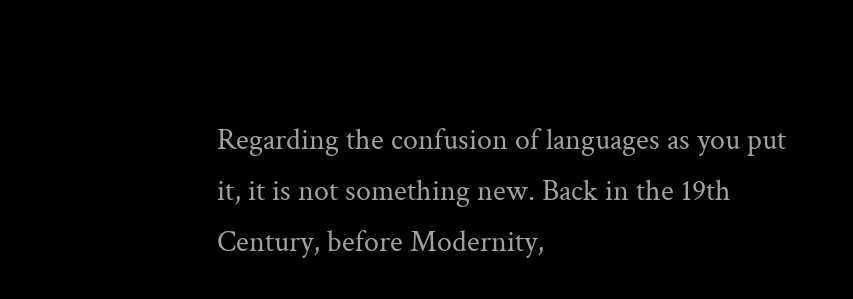Regarding the confusion of languages as you put it, it is not something new. Back in the 19th Century, before Modernity,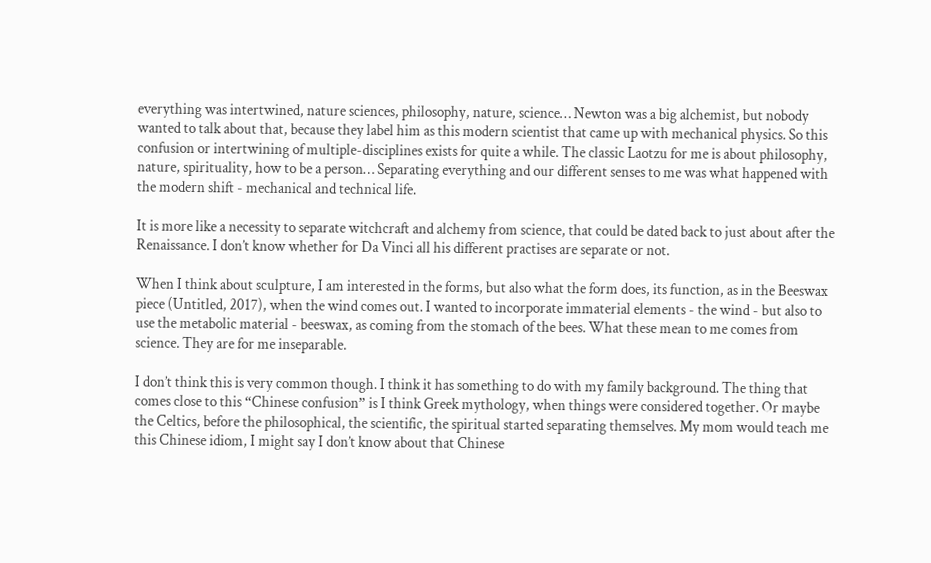everything was intertwined, nature sciences, philosophy, nature, science… Newton was a big alchemist, but nobody wanted to talk about that, because they label him as this modern scientist that came up with mechanical physics. So this confusion or intertwining of multiple-disciplines exists for quite a while. The classic Laotzu for me is about philosophy, nature, spirituality, how to be a person… Separating everything and our different senses to me was what happened with the modern shift - mechanical and technical life.

It is more like a necessity to separate witchcraft and alchemy from science, that could be dated back to just about after the Renaissance. I don’t know whether for Da Vinci all his different practises are separate or not.

When I think about sculpture, I am interested in the forms, but also what the form does, its function, as in the Beeswax piece (Untitled, 2017), when the wind comes out. I wanted to incorporate immaterial elements - the wind - but also to use the metabolic material - beeswax, as coming from the stomach of the bees. What these mean to me comes from science. They are for me inseparable.

I don’t think this is very common though. I think it has something to do with my family background. The thing that comes close to this “Chinese confusion” is I think Greek mythology, when things were considered together. Or maybe the Celtics, before the philosophical, the scientific, the spiritual started separating themselves. My mom would teach me this Chinese idiom, I might say I don’t know about that Chinese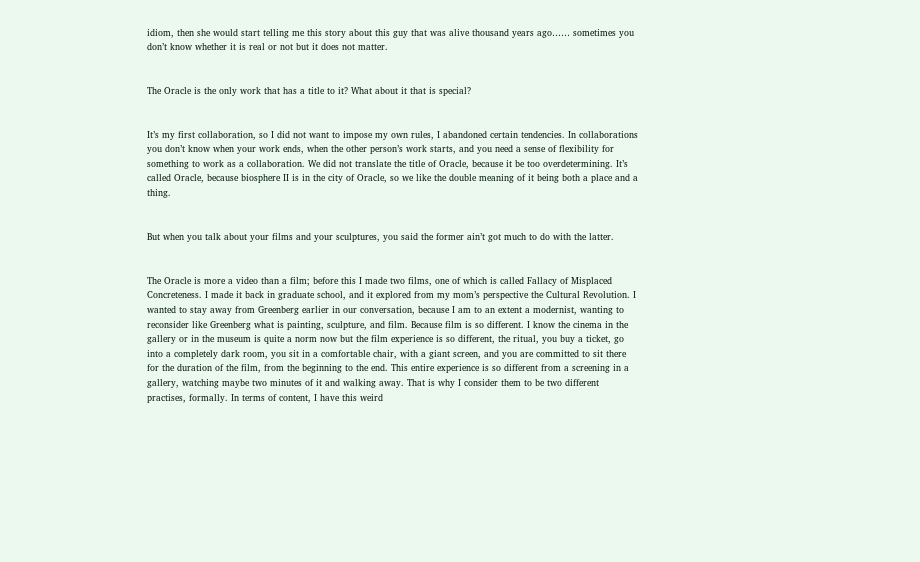idiom, then she would start telling me this story about this guy that was alive thousand years ago…… sometimes you don’t know whether it is real or not but it does not matter.


The Oracle is the only work that has a title to it? What about it that is special?


It’s my first collaboration, so I did not want to impose my own rules, I abandoned certain tendencies. In collaborations you don’t know when your work ends, when the other person’s work starts, and you need a sense of flexibility for something to work as a collaboration. We did not translate the title of Oracle, because it be too overdetermining. It’s called Oracle, because biosphere II is in the city of Oracle, so we like the double meaning of it being both a place and a thing.


But when you talk about your films and your sculptures, you said the former ain’t got much to do with the latter.


The Oracle is more a video than a film; before this I made two films, one of which is called Fallacy of Misplaced Concreteness. I made it back in graduate school, and it explored from my mom’s perspective the Cultural Revolution. I wanted to stay away from Greenberg earlier in our conversation, because I am to an extent a modernist, wanting to reconsider like Greenberg what is painting, sculpture, and film. Because film is so different. I know the cinema in the gallery or in the museum is quite a norm now but the film experience is so different, the ritual, you buy a ticket, go into a completely dark room, you sit in a comfortable chair, with a giant screen, and you are committed to sit there for the duration of the film, from the beginning to the end. This entire experience is so different from a screening in a gallery, watching maybe two minutes of it and walking away. That is why I consider them to be two different practises, formally. In terms of content, I have this weird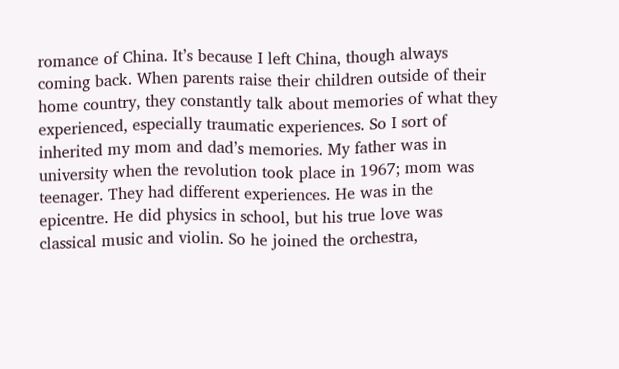romance of China. It’s because I left China, though always coming back. When parents raise their children outside of their home country, they constantly talk about memories of what they experienced, especially traumatic experiences. So I sort of inherited my mom and dad’s memories. My father was in university when the revolution took place in 1967; mom was teenager. They had different experiences. He was in the epicentre. He did physics in school, but his true love was classical music and violin. So he joined the orchestra,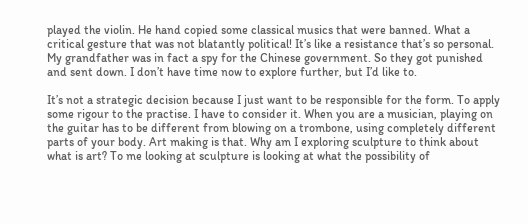played the violin. He hand copied some classical musics that were banned. What a critical gesture that was not blatantly political! It’s like a resistance that’s so personal. My grandfather was in fact a spy for the Chinese government. So they got punished and sent down. I don’t have time now to explore further, but I’d like to.

It’s not a strategic decision because I just want to be responsible for the form. To apply some rigour to the practise. I have to consider it. When you are a musician, playing on the guitar has to be different from blowing on a trombone, using completely different parts of your body. Art making is that. Why am I exploring sculpture to think about what is art? To me looking at sculpture is looking at what the possibility of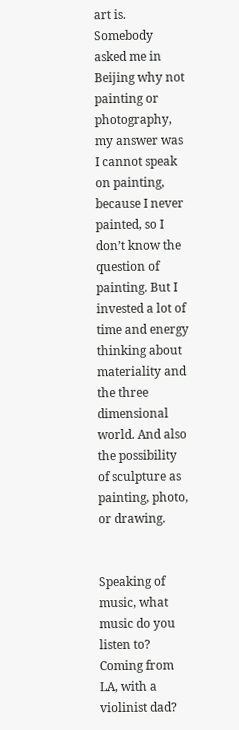art is. Somebody asked me in Beijing why not painting or photography, my answer was I cannot speak on painting, because I never painted, so I don’t know the question of painting. But I invested a lot of time and energy thinking about materiality and the three dimensional world. And also the possibility of sculpture as painting, photo, or drawing.


Speaking of music, what music do you listen to? Coming from LA, with a violinist dad?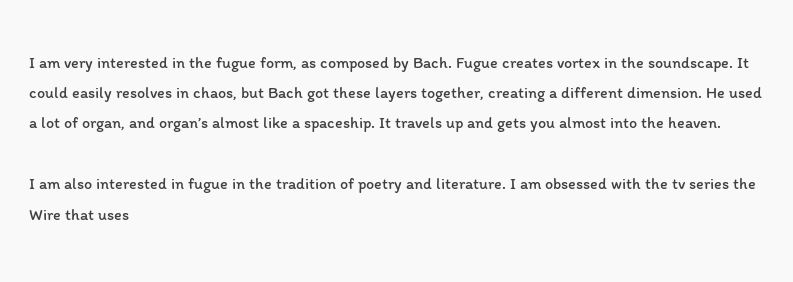I am very interested in the fugue form, as composed by Bach. Fugue creates vortex in the soundscape. It could easily resolves in chaos, but Bach got these layers together, creating a different dimension. He used a lot of organ, and organ’s almost like a spaceship. It travels up and gets you almost into the heaven.

I am also interested in fugue in the tradition of poetry and literature. I am obsessed with the tv series the Wire that uses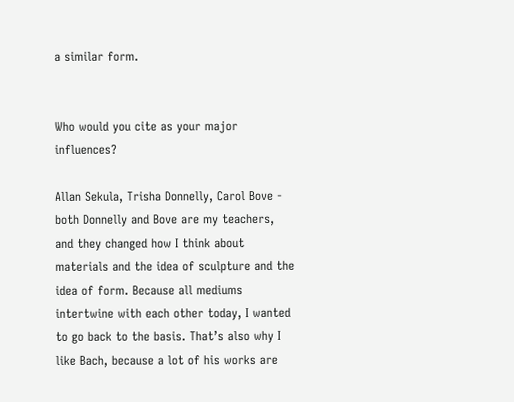a similar form.


Who would you cite as your major influences?

Allan Sekula, Trisha Donnelly, Carol Bove - both Donnelly and Bove are my teachers, and they changed how I think about materials and the idea of sculpture and the idea of form. Because all mediums intertwine with each other today, I wanted to go back to the basis. That’s also why I like Bach, because a lot of his works are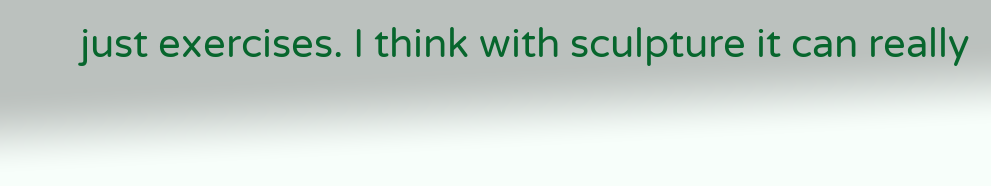just exercises. I think with sculpture it can really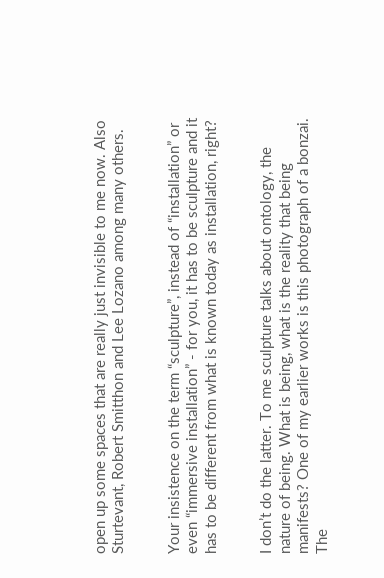open up some spaces that are really just invisible to me now. Also Sturtevant, Robert Smitthon and Lee Lozano among many others.


Your insistence on the term “sculpture”, instead of “installation” or even “immersive installation” - for you, it has to be sculpture and it has to be different from what is known today as installation, right?


I don’t do the latter. To me sculpture talks about ontology, the nature of being. What is being, what is the reality that being manifests? One of my earlier works is this photograph of a bonzai. The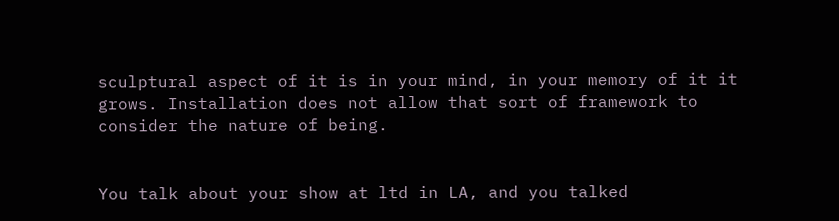sculptural aspect of it is in your mind, in your memory of it it grows. Installation does not allow that sort of framework to consider the nature of being.


You talk about your show at ltd in LA, and you talked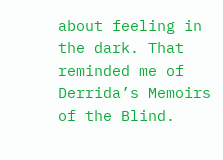about feeling in the dark. That reminded me of Derrida’s Memoirs of the Blind.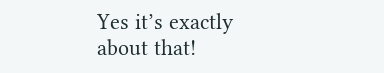Yes it’s exactly about that!